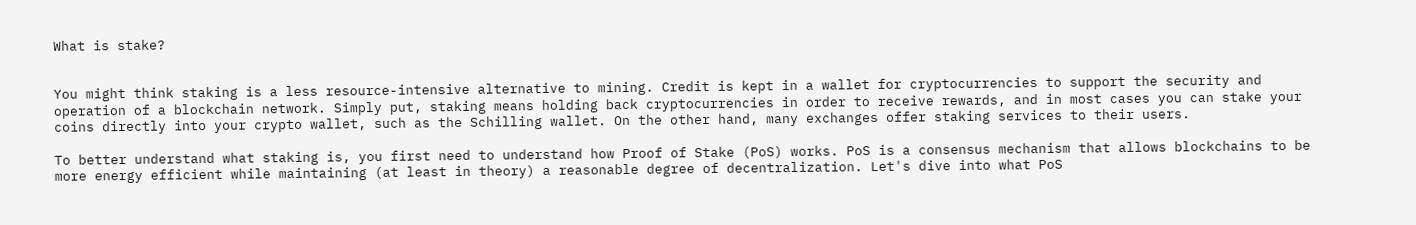What is stake?


You might think staking is a less resource-intensive alternative to mining. Credit is kept in a wallet for cryptocurrencies to support the security and operation of a blockchain network. Simply put, staking means holding back cryptocurrencies in order to receive rewards, and in most cases you can stake your coins directly into your crypto wallet, such as the Schilling wallet. On the other hand, many exchanges offer staking services to their users.

To better understand what staking is, you first need to understand how Proof of Stake (PoS) works. PoS is a consensus mechanism that allows blockchains to be more energy efficient while maintaining (at least in theory) a reasonable degree of decentralization. Let's dive into what PoS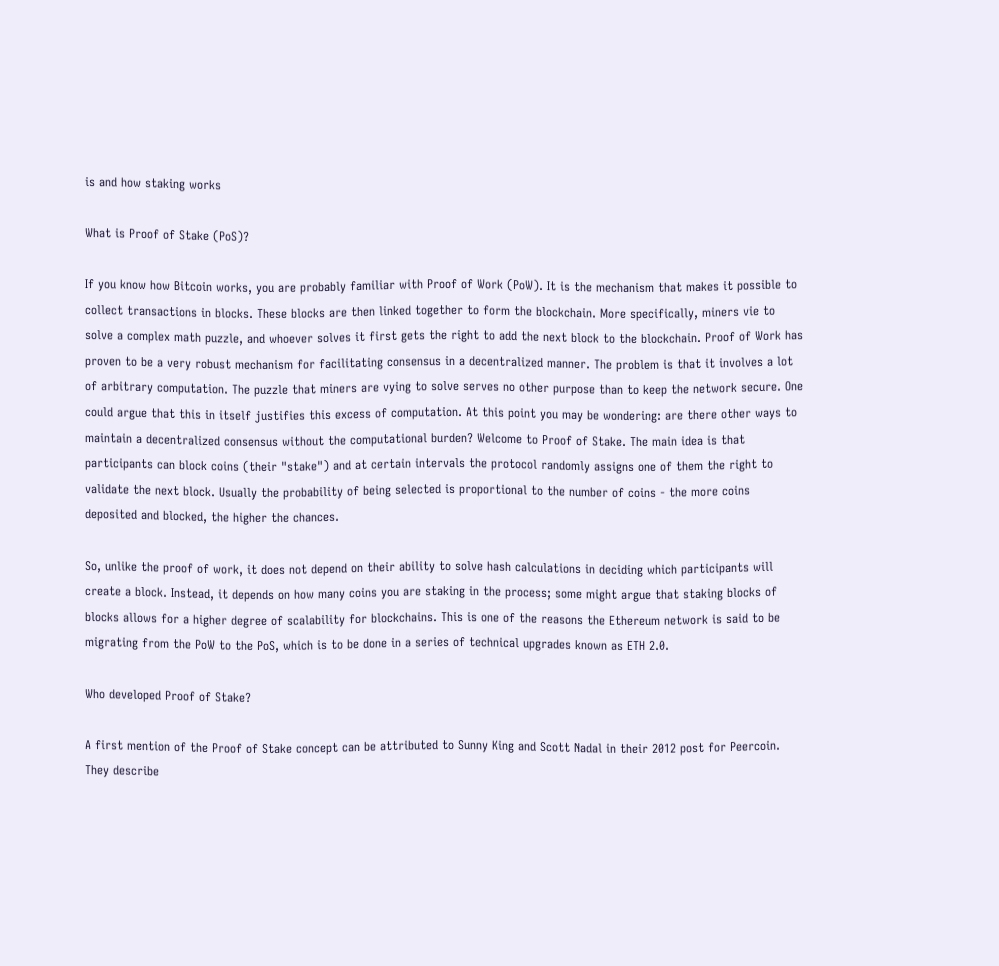is and how staking works

What is Proof of Stake (PoS)?

If you know how Bitcoin works, you are probably familiar with Proof of Work (PoW). It is the mechanism that makes it possible to collect transactions in blocks. These blocks are then linked together to form the blockchain. More specifically, miners vie to solve a complex math puzzle, and whoever solves it first gets the right to add the next block to the blockchain. Proof of Work has proven to be a very robust mechanism for facilitating consensus in a decentralized manner. The problem is that it involves a lot of arbitrary computation. The puzzle that miners are vying to solve serves no other purpose than to keep the network secure. One could argue that this in itself justifies this excess of computation. At this point you may be wondering: are there other ways to maintain a decentralized consensus without the computational burden? Welcome to Proof of Stake. The main idea is that participants can block coins (their "stake") and at certain intervals the protocol randomly assigns one of them the right to validate the next block. Usually the probability of being selected is proportional to the number of coins - the more coins deposited and blocked, the higher the chances.

So, unlike the proof of work, it does not depend on their ability to solve hash calculations in deciding which participants will create a block. Instead, it depends on how many coins you are staking in the process; some might argue that staking blocks of blocks allows for a higher degree of scalability for blockchains. This is one of the reasons the Ethereum network is said to be migrating from the PoW to the PoS, which is to be done in a series of technical upgrades known as ETH 2.0.

Who developed Proof of Stake?

A first mention of the Proof of Stake concept can be attributed to Sunny King and Scott Nadal in their 2012 post for Peercoin. They describe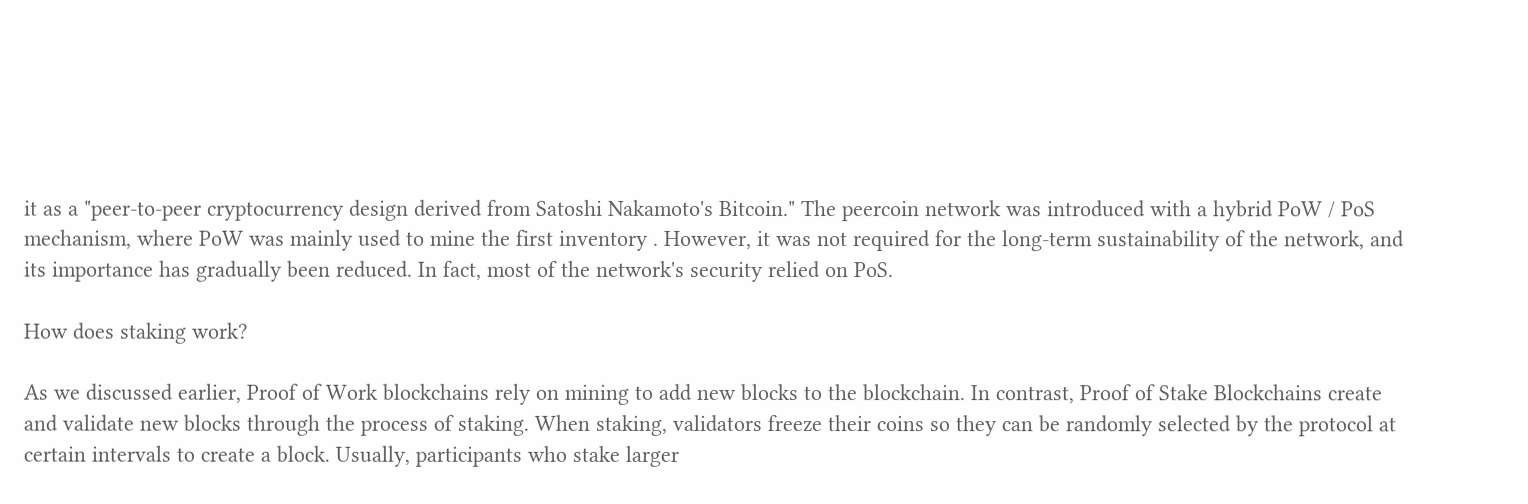it as a "peer-to-peer cryptocurrency design derived from Satoshi Nakamoto's Bitcoin." The peercoin network was introduced with a hybrid PoW / PoS mechanism, where PoW was mainly used to mine the first inventory . However, it was not required for the long-term sustainability of the network, and its importance has gradually been reduced. In fact, most of the network's security relied on PoS.

How does staking work?

As we discussed earlier, Proof of Work blockchains rely on mining to add new blocks to the blockchain. In contrast, Proof of Stake Blockchains create and validate new blocks through the process of staking. When staking, validators freeze their coins so they can be randomly selected by the protocol at certain intervals to create a block. Usually, participants who stake larger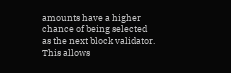amounts have a higher chance of being selected as the next block validator. This allows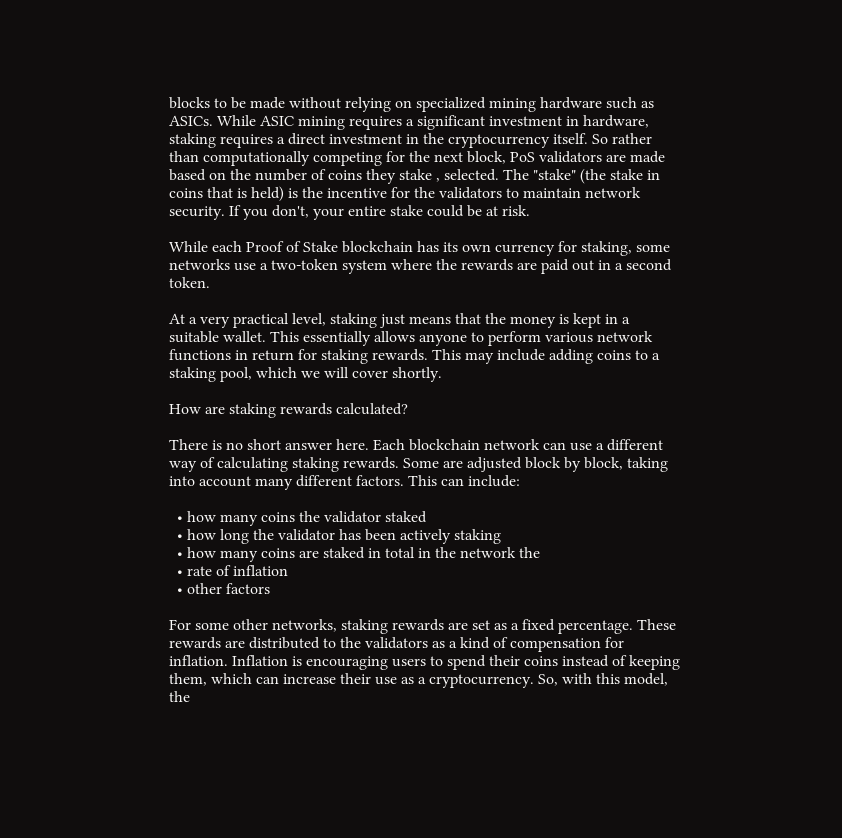blocks to be made without relying on specialized mining hardware such as ASICs. While ASIC mining requires a significant investment in hardware, staking requires a direct investment in the cryptocurrency itself. So rather than computationally competing for the next block, PoS validators are made based on the number of coins they stake , selected. The "stake" (the stake in coins that is held) is the incentive for the validators to maintain network security. If you don't, your entire stake could be at risk.

While each Proof of Stake blockchain has its own currency for staking, some networks use a two-token system where the rewards are paid out in a second token.

At a very practical level, staking just means that the money is kept in a suitable wallet. This essentially allows anyone to perform various network functions in return for staking rewards. This may include adding coins to a staking pool, which we will cover shortly.

How are staking rewards calculated?

There is no short answer here. Each blockchain network can use a different way of calculating staking rewards. Some are adjusted block by block, taking into account many different factors. This can include:

  • how many coins the validator staked
  • how long the validator has been actively staking
  • how many coins are staked in total in the network the
  • rate of inflation
  • other factors

For some other networks, staking rewards are set as a fixed percentage. These rewards are distributed to the validators as a kind of compensation for inflation. Inflation is encouraging users to spend their coins instead of keeping them, which can increase their use as a cryptocurrency. So, with this model, the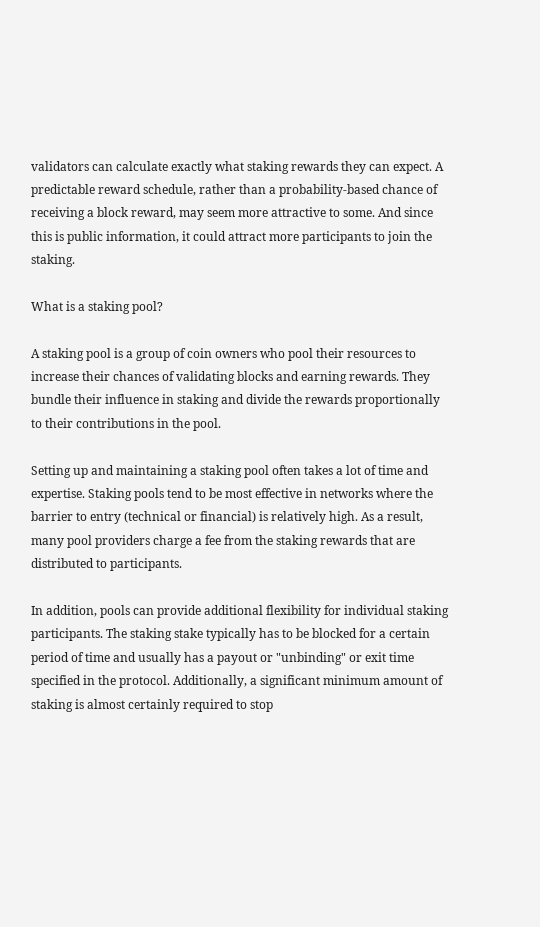validators can calculate exactly what staking rewards they can expect. A predictable reward schedule, rather than a probability-based chance of receiving a block reward, may seem more attractive to some. And since this is public information, it could attract more participants to join the staking.

What is a staking pool?

A staking pool is a group of coin owners who pool their resources to increase their chances of validating blocks and earning rewards. They bundle their influence in staking and divide the rewards proportionally to their contributions in the pool.

Setting up and maintaining a staking pool often takes a lot of time and expertise. Staking pools tend to be most effective in networks where the barrier to entry (technical or financial) is relatively high. As a result, many pool providers charge a fee from the staking rewards that are distributed to participants.

In addition, pools can provide additional flexibility for individual staking participants. The staking stake typically has to be blocked for a certain period of time and usually has a payout or "unbinding" or exit time specified in the protocol. Additionally, a significant minimum amount of staking is almost certainly required to stop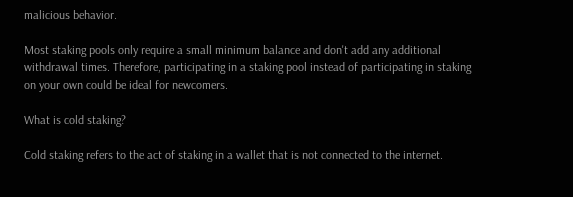malicious behavior.

Most staking pools only require a small minimum balance and don't add any additional withdrawal times. Therefore, participating in a staking pool instead of participating in staking on your own could be ideal for newcomers.

What is cold staking?

Cold staking refers to the act of staking in a wallet that is not connected to the internet.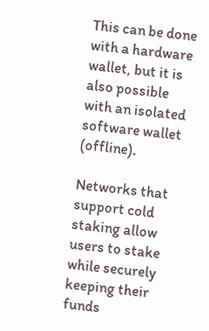This can be done with a hardware wallet, but it is also possible with an isolated software wallet (offline).

Networks that support cold staking allow users to stake while securely keeping their funds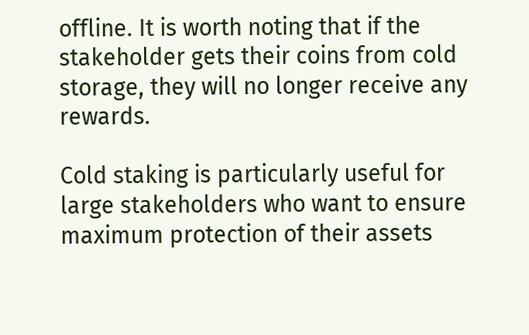offline. It is worth noting that if the stakeholder gets their coins from cold storage, they will no longer receive any rewards.

Cold staking is particularly useful for large stakeholders who want to ensure maximum protection of their assets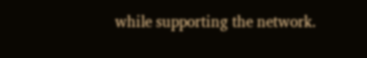while supporting the network.